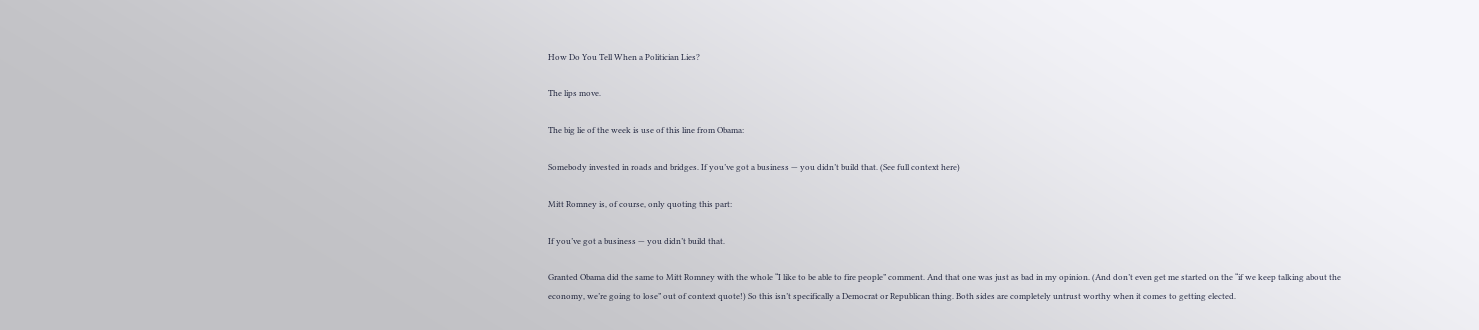How Do You Tell When a Politician Lies?

The lips move.

The big lie of the week is use of this line from Obama:

Somebody invested in roads and bridges. If you’ve got a business — you didn’t build that. (See full context here)

Mitt Romney is, of course, only quoting this part:

If you’ve got a business — you didn’t build that.

Granted Obama did the same to Mitt Romney with the whole “I like to be able to fire people” comment. And that one was just as bad in my opinion. (And don’t even get me started on the “if we keep talking about the economy, we’re going to lose” out of context quote!) So this isn’t specifically a Democrat or Republican thing. Both sides are completely untrust worthy when it comes to getting elected.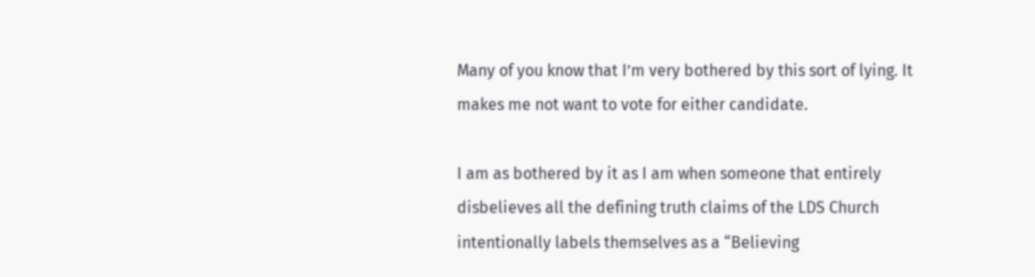Many of you know that I’m very bothered by this sort of lying. It makes me not want to vote for either candidate.

I am as bothered by it as I am when someone that entirely disbelieves all the defining truth claims of the LDS Church intentionally labels themselves as a “Believing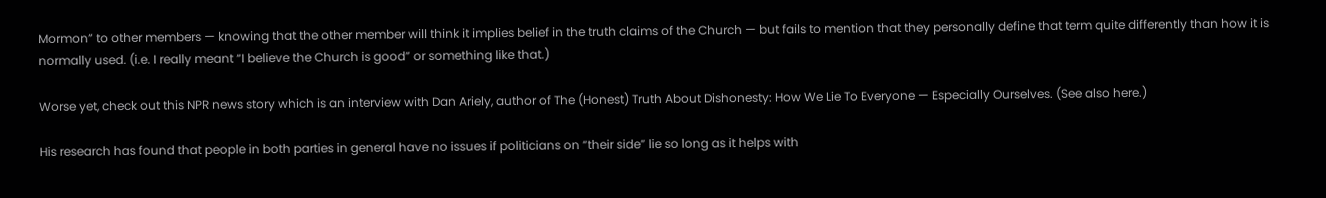Mormon” to other members — knowing that the other member will think it implies belief in the truth claims of the Church — but fails to mention that they personally define that term quite differently than how it is normally used. (i.e. I really meant “I believe the Church is good” or something like that.)

Worse yet, check out this NPR news story which is an interview with Dan Ariely, author of The (Honest) Truth About Dishonesty: How We Lie To Everyone — Especially Ourselves. (See also here.)

His research has found that people in both parties in general have no issues if politicians on “their side” lie so long as it helps with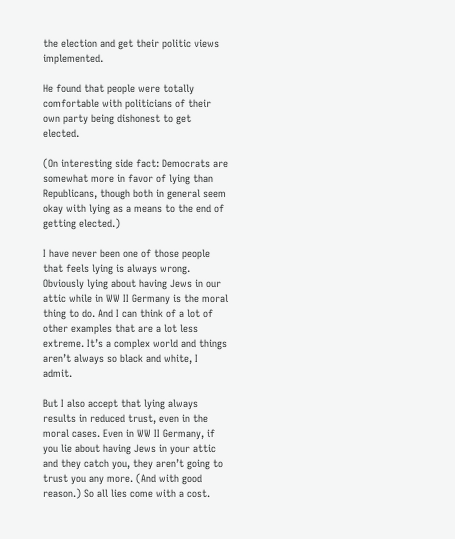the election and get their politic views implemented.

He found that people were totally comfortable with politicians of their own party being dishonest to get elected.

(On interesting side fact: Democrats are somewhat more in favor of lying than Republicans, though both in general seem okay with lying as a means to the end of getting elected.)

I have never been one of those people that feels lying is always wrong. Obviously lying about having Jews in our attic while in WW II Germany is the moral thing to do. And I can think of a lot of other examples that are a lot less extreme. It’s a complex world and things aren’t always so black and white, I admit.

But I also accept that lying always results in reduced trust, even in the moral cases. Even in WW II Germany, if you lie about having Jews in your attic and they catch you, they aren’t going to trust you any more. (And with good reason.) So all lies come with a cost.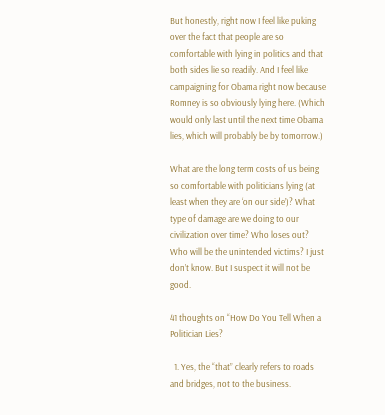But honestly, right now I feel like puking over the fact that people are so comfortable with lying in politics and that both sides lie so readily. And I feel like campaigning for Obama right now because Romney is so obviously lying here. (Which would only last until the next time Obama lies, which will probably be by tomorrow.)

What are the long term costs of us being so comfortable with politicians lying (at least when they are ‘on our side’)? What type of damage are we doing to our civilization over time? Who loses out? Who will be the unintended victims? I just don’t know. But I suspect it will not be good.

41 thoughts on “How Do You Tell When a Politician Lies?

  1. Yes, the “that” clearly refers to roads and bridges, not to the business.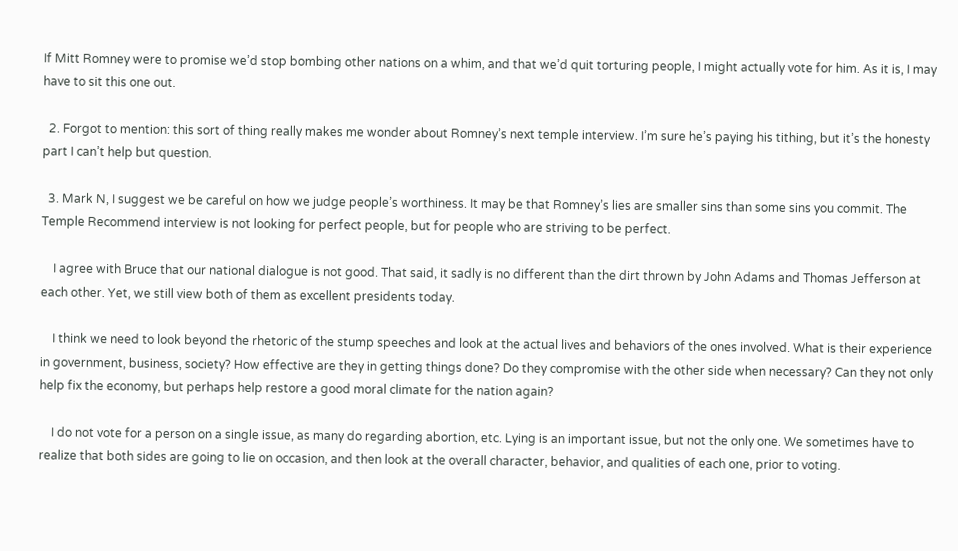If Mitt Romney were to promise we’d stop bombing other nations on a whim, and that we’d quit torturing people, I might actually vote for him. As it is, I may have to sit this one out.

  2. Forgot to mention: this sort of thing really makes me wonder about Romney’s next temple interview. I’m sure he’s paying his tithing, but it’s the honesty part I can’t help but question.

  3. Mark N, I suggest we be careful on how we judge people’s worthiness. It may be that Romney’s lies are smaller sins than some sins you commit. The Temple Recommend interview is not looking for perfect people, but for people who are striving to be perfect.

    I agree with Bruce that our national dialogue is not good. That said, it sadly is no different than the dirt thrown by John Adams and Thomas Jefferson at each other. Yet, we still view both of them as excellent presidents today.

    I think we need to look beyond the rhetoric of the stump speeches and look at the actual lives and behaviors of the ones involved. What is their experience in government, business, society? How effective are they in getting things done? Do they compromise with the other side when necessary? Can they not only help fix the economy, but perhaps help restore a good moral climate for the nation again?

    I do not vote for a person on a single issue, as many do regarding abortion, etc. Lying is an important issue, but not the only one. We sometimes have to realize that both sides are going to lie on occasion, and then look at the overall character, behavior, and qualities of each one, prior to voting.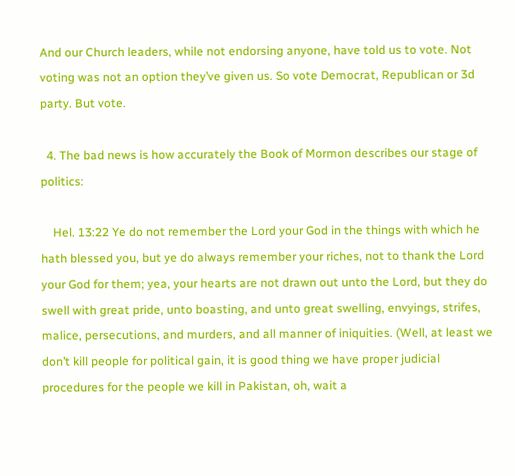And our Church leaders, while not endorsing anyone, have told us to vote. Not voting was not an option they’ve given us. So vote Democrat, Republican or 3d party. But vote.

  4. The bad news is how accurately the Book of Mormon describes our stage of politics:

    Hel. 13:22 Ye do not remember the Lord your God in the things with which he hath blessed you, but ye do always remember your riches, not to thank the Lord your God for them; yea, your hearts are not drawn out unto the Lord, but they do swell with great pride, unto boasting, and unto great swelling, envyings, strifes, malice, persecutions, and murders, and all manner of iniquities. (Well, at least we don’t kill people for political gain, it is good thing we have proper judicial procedures for the people we kill in Pakistan, oh, wait a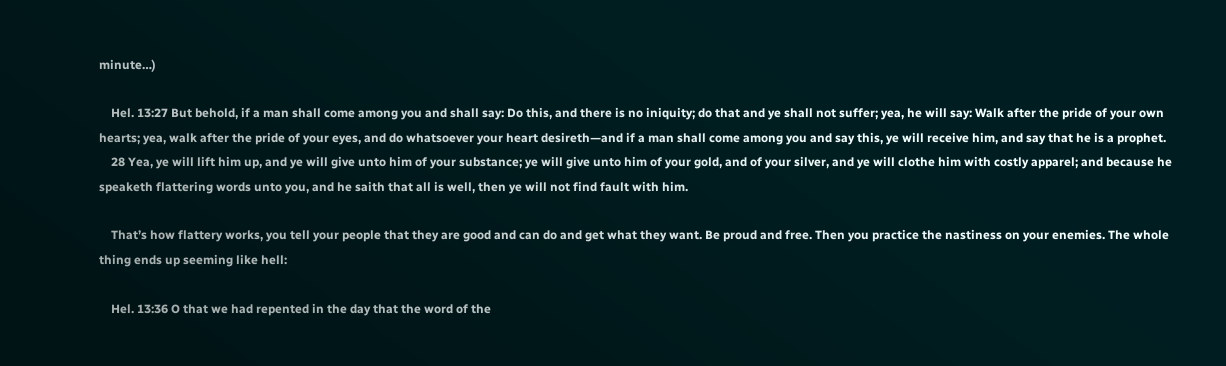minute…)

    Hel. 13:27 But behold, if a man shall come among you and shall say: Do this, and there is no iniquity; do that and ye shall not suffer; yea, he will say: Walk after the pride of your own hearts; yea, walk after the pride of your eyes, and do whatsoever your heart desireth—and if a man shall come among you and say this, ye will receive him, and say that he is a prophet.
    28 Yea, ye will lift him up, and ye will give unto him of your substance; ye will give unto him of your gold, and of your silver, and ye will clothe him with costly apparel; and because he speaketh flattering words unto you, and he saith that all is well, then ye will not find fault with him.

    That’s how flattery works, you tell your people that they are good and can do and get what they want. Be proud and free. Then you practice the nastiness on your enemies. The whole thing ends up seeming like hell:

    Hel. 13:36 O that we had repented in the day that the word of the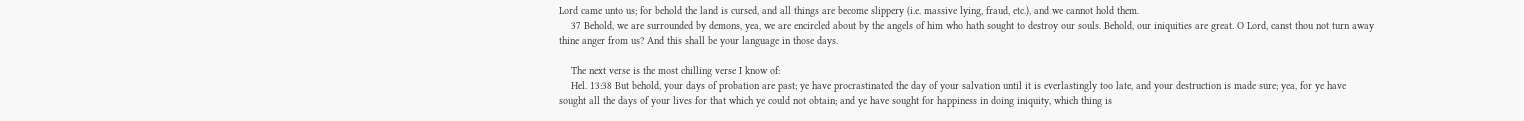Lord came unto us; for behold the land is cursed, and all things are become slippery (i.e. massive lying, fraud, etc.), and we cannot hold them.
    37 Behold, we are surrounded by demons, yea, we are encircled about by the angels of him who hath sought to destroy our souls. Behold, our iniquities are great. O Lord, canst thou not turn away thine anger from us? And this shall be your language in those days.

    The next verse is the most chilling verse I know of:
    Hel. 13:38 But behold, your days of probation are past; ye have procrastinated the day of your salvation until it is everlastingly too late, and your destruction is made sure; yea, for ye have sought all the days of your lives for that which ye could not obtain; and ye have sought for happiness in doing iniquity, which thing is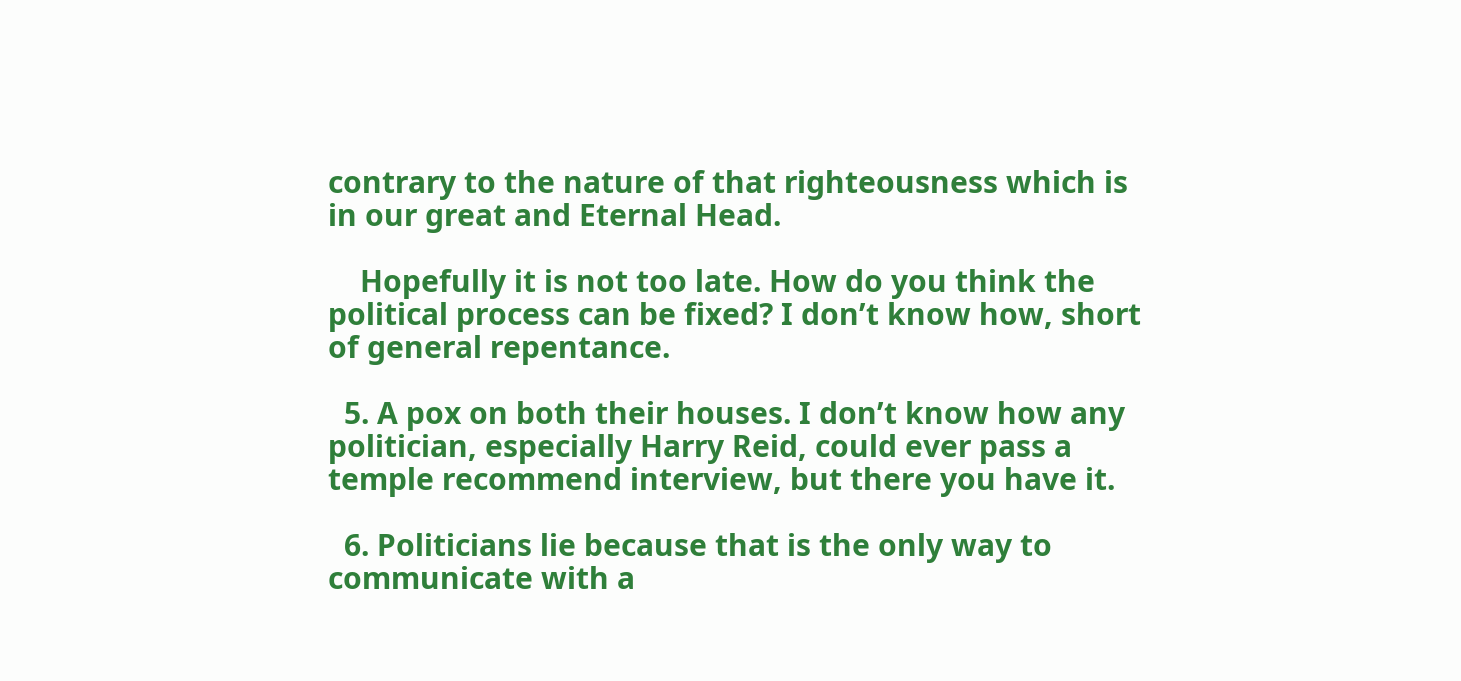contrary to the nature of that righteousness which is in our great and Eternal Head.

    Hopefully it is not too late. How do you think the political process can be fixed? I don’t know how, short of general repentance.

  5. A pox on both their houses. I don’t know how any politician, especially Harry Reid, could ever pass a temple recommend interview, but there you have it.

  6. Politicians lie because that is the only way to communicate with a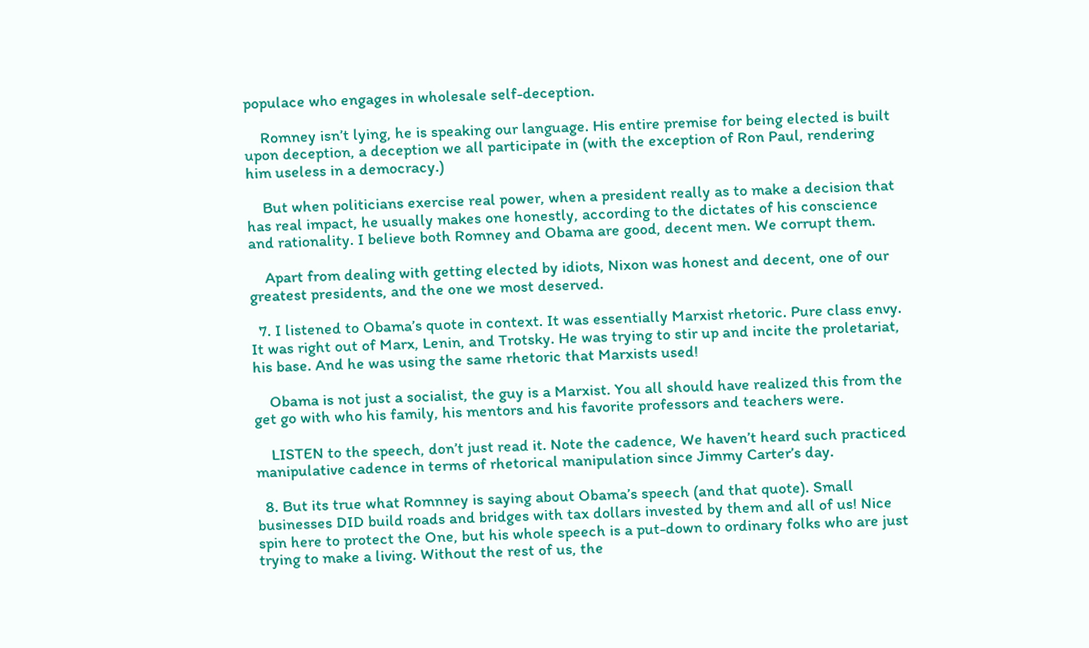populace who engages in wholesale self-deception.

    Romney isn’t lying, he is speaking our language. His entire premise for being elected is built upon deception, a deception we all participate in (with the exception of Ron Paul, rendering him useless in a democracy.)

    But when politicians exercise real power, when a president really as to make a decision that has real impact, he usually makes one honestly, according to the dictates of his conscience and rationality. I believe both Romney and Obama are good, decent men. We corrupt them.

    Apart from dealing with getting elected by idiots, Nixon was honest and decent, one of our greatest presidents, and the one we most deserved.

  7. I listened to Obama’s quote in context. It was essentially Marxist rhetoric. Pure class envy. It was right out of Marx, Lenin, and Trotsky. He was trying to stir up and incite the proletariat, his base. And he was using the same rhetoric that Marxists used!

    Obama is not just a socialist, the guy is a Marxist. You all should have realized this from the get go with who his family, his mentors and his favorite professors and teachers were.

    LISTEN to the speech, don’t just read it. Note the cadence, We haven’t heard such practiced manipulative cadence in terms of rhetorical manipulation since Jimmy Carter’s day.

  8. But its true what Romnney is saying about Obama’s speech (and that quote). Small businesses DID build roads and bridges with tax dollars invested by them and all of us! Nice spin here to protect the One, but his whole speech is a put-down to ordinary folks who are just trying to make a living. Without the rest of us, the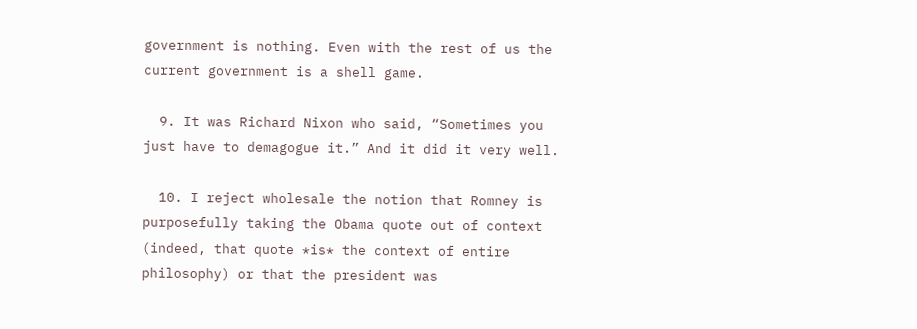government is nothing. Even with the rest of us the current government is a shell game.

  9. It was Richard Nixon who said, “Sometimes you just have to demagogue it.” And it did it very well.

  10. I reject wholesale the notion that Romney is purposefully taking the Obama quote out of context (indeed, that quote *is* the context of entire philosophy) or that the president was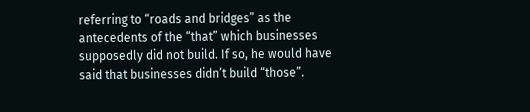referring to “roads and bridges” as the antecedents of the “that” which businesses supposedly did not build. If so, he would have said that businesses didn’t build “those”.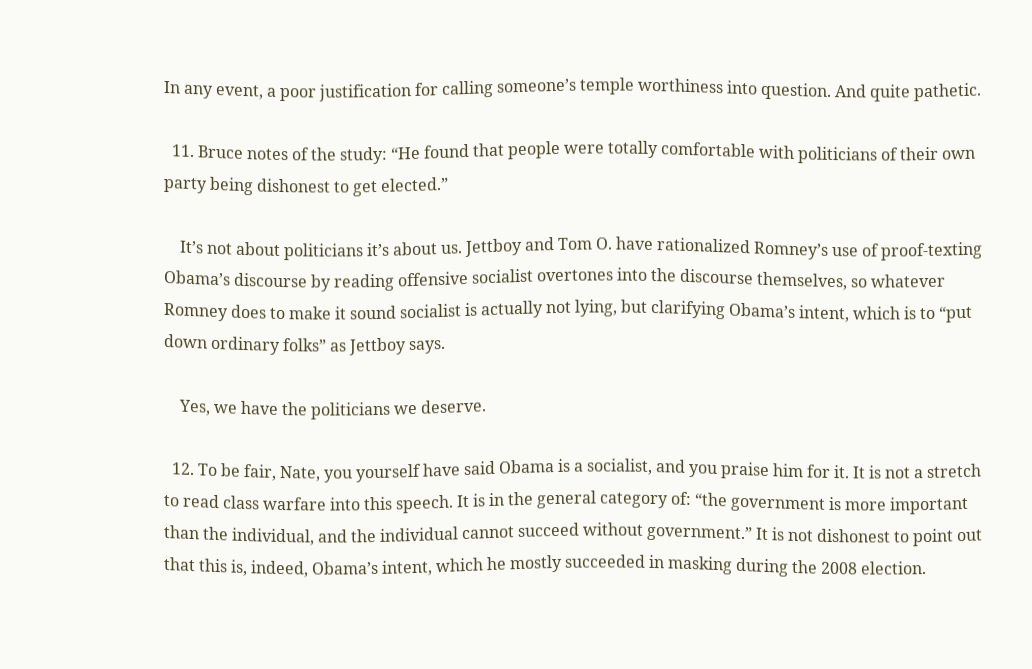In any event, a poor justification for calling someone’s temple worthiness into question. And quite pathetic.

  11. Bruce notes of the study: “He found that people were totally comfortable with politicians of their own party being dishonest to get elected.”

    It’s not about politicians it’s about us. Jettboy and Tom O. have rationalized Romney’s use of proof-texting Obama’s discourse by reading offensive socialist overtones into the discourse themselves, so whatever Romney does to make it sound socialist is actually not lying, but clarifying Obama’s intent, which is to “put down ordinary folks” as Jettboy says.

    Yes, we have the politicians we deserve.

  12. To be fair, Nate, you yourself have said Obama is a socialist, and you praise him for it. It is not a stretch to read class warfare into this speech. It is in the general category of: “the government is more important than the individual, and the individual cannot succeed without government.” It is not dishonest to point out that this is, indeed, Obama’s intent, which he mostly succeeded in masking during the 2008 election.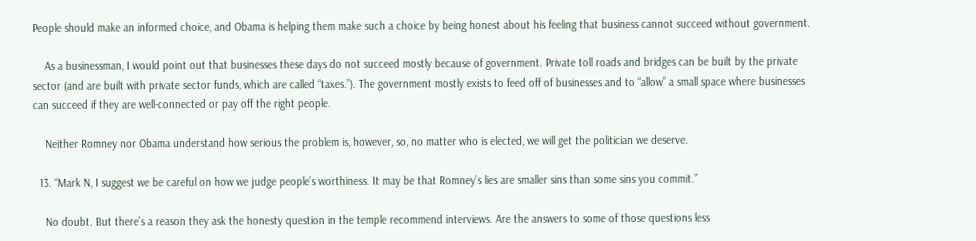People should make an informed choice, and Obama is helping them make such a choice by being honest about his feeling that business cannot succeed without government.

    As a businessman, I would point out that businesses these days do not succeed mostly because of government. Private toll roads and bridges can be built by the private sector (and are built with private sector funds, which are called “taxes.”). The government mostly exists to feed off of businesses and to “allow” a small space where businesses can succeed if they are well-connected or pay off the right people.

    Neither Romney nor Obama understand how serious the problem is, however, so, no matter who is elected, we will get the politician we deserve.

  13. “Mark N, I suggest we be careful on how we judge people’s worthiness. It may be that Romney’s lies are smaller sins than some sins you commit.”

    No doubt. But there’s a reason they ask the honesty question in the temple recommend interviews. Are the answers to some of those questions less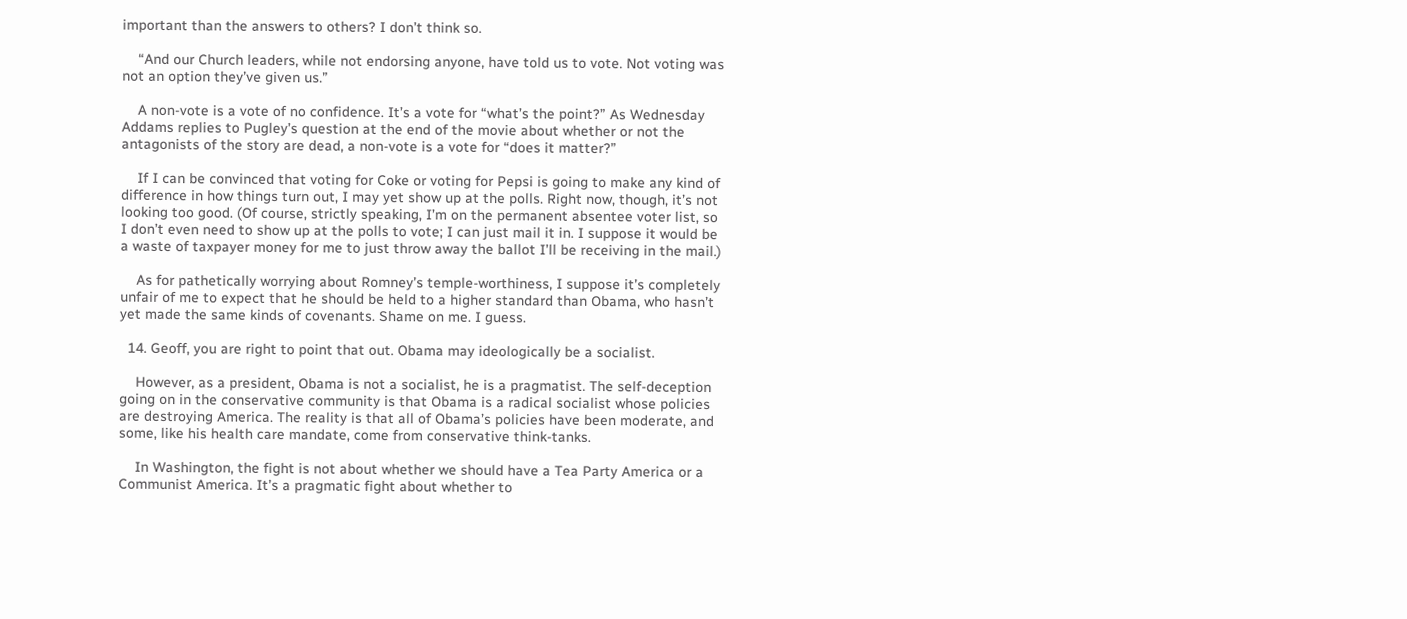important than the answers to others? I don’t think so.

    “And our Church leaders, while not endorsing anyone, have told us to vote. Not voting was not an option they’ve given us.”

    A non-vote is a vote of no confidence. It’s a vote for “what’s the point?” As Wednesday Addams replies to Pugley’s question at the end of the movie about whether or not the antagonists of the story are dead, a non-vote is a vote for “does it matter?”

    If I can be convinced that voting for Coke or voting for Pepsi is going to make any kind of difference in how things turn out, I may yet show up at the polls. Right now, though, it’s not looking too good. (Of course, strictly speaking, I’m on the permanent absentee voter list, so I don’t even need to show up at the polls to vote; I can just mail it in. I suppose it would be a waste of taxpayer money for me to just throw away the ballot I’ll be receiving in the mail.)

    As for pathetically worrying about Romney’s temple-worthiness, I suppose it’s completely unfair of me to expect that he should be held to a higher standard than Obama, who hasn’t yet made the same kinds of covenants. Shame on me. I guess.

  14. Geoff, you are right to point that out. Obama may ideologically be a socialist.

    However, as a president, Obama is not a socialist, he is a pragmatist. The self-deception going on in the conservative community is that Obama is a radical socialist whose policies are destroying America. The reality is that all of Obama’s policies have been moderate, and some, like his health care mandate, come from conservative think-tanks.

    In Washington, the fight is not about whether we should have a Tea Party America or a Communist America. It’s a pragmatic fight about whether to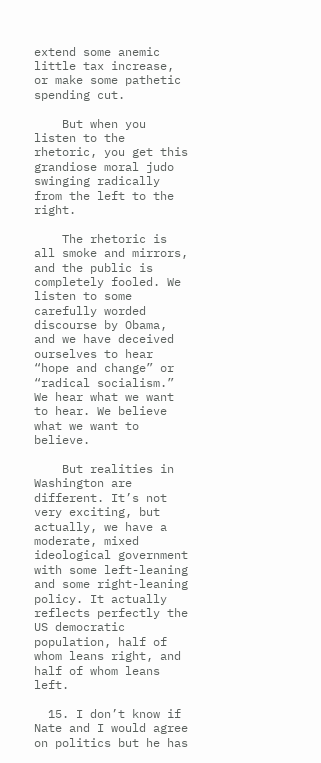extend some anemic little tax increase, or make some pathetic spending cut.

    But when you listen to the rhetoric, you get this grandiose moral judo swinging radically from the left to the right.

    The rhetoric is all smoke and mirrors, and the public is completely fooled. We listen to some carefully worded discourse by Obama, and we have deceived ourselves to hear “hope and change” or “radical socialism.” We hear what we want to hear. We believe what we want to believe.

    But realities in Washington are different. It’s not very exciting, but actually, we have a moderate, mixed ideological government with some left-leaning and some right-leaning policy. It actually reflects perfectly the US democratic population, half of whom leans right, and half of whom leans left.

  15. I don’t know if Nate and I would agree on politics but he has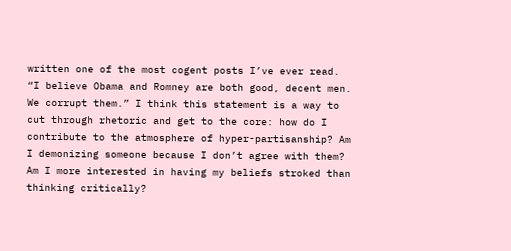written one of the most cogent posts I’ve ever read. “I believe Obama and Romney are both good, decent men. We corrupt them.” I think this statement is a way to cut through rhetoric and get to the core: how do I contribute to the atmosphere of hyper-partisanship? Am I demonizing someone because I don’t agree with them? Am I more interested in having my beliefs stroked than thinking critically?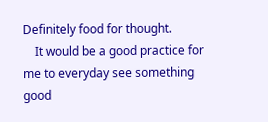Definitely food for thought.
    It would be a good practice for me to everyday see something good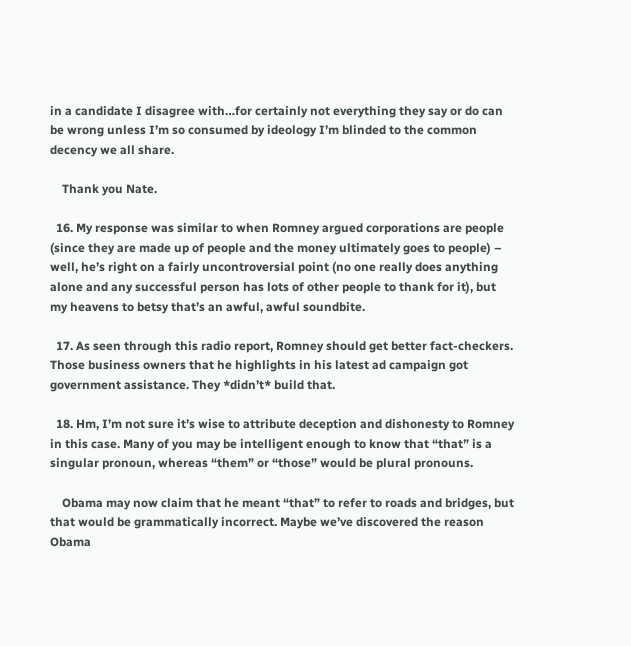in a candidate I disagree with…for certainly not everything they say or do can be wrong unless I’m so consumed by ideology I’m blinded to the common decency we all share.

    Thank you Nate.

  16. My response was similar to when Romney argued corporations are people (since they are made up of people and the money ultimately goes to people) – well, he’s right on a fairly uncontroversial point (no one really does anything alone and any successful person has lots of other people to thank for it), but my heavens to betsy that’s an awful, awful soundbite.

  17. As seen through this radio report, Romney should get better fact-checkers. Those business owners that he highlights in his latest ad campaign got government assistance. They *didn’t* build that.

  18. Hm, I’m not sure it’s wise to attribute deception and dishonesty to Romney in this case. Many of you may be intelligent enough to know that “that” is a singular pronoun, whereas “them” or “those” would be plural pronouns.

    Obama may now claim that he meant “that” to refer to roads and bridges, but that would be grammatically incorrect. Maybe we’ve discovered the reason Obama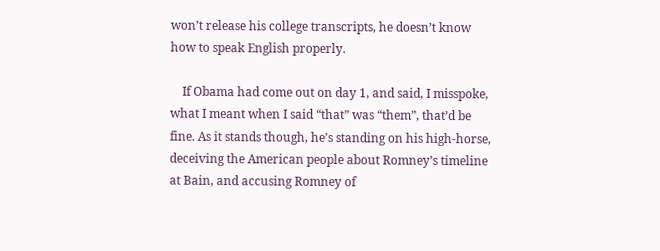won’t release his college transcripts, he doesn’t know how to speak English properly.

    If Obama had come out on day 1, and said, I misspoke, what I meant when I said “that” was “them”, that’d be fine. As it stands though, he’s standing on his high-horse, deceiving the American people about Romney’s timeline at Bain, and accusing Romney of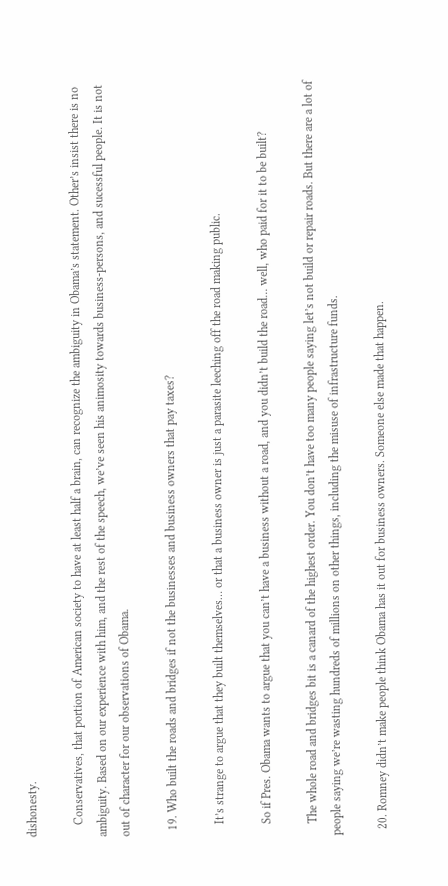dishonesty.

    Conservatives, that portion of American society to have at least half a brain, can recognize the ambiguity in Obama’s statement. Other’s insist there is no ambiguity. Based on our experience with him, and the rest of the speech, we’ve seen his animosity towards business-persons, and sucessful people. It is not out of character for our observations of Obama.

  19. Who built the roads and bridges if not the businesses and business owners that pay taxes?

    It’s strange to argue that they built themselves… or that a business owner is just a parasite leeching off the road making public.

    So if Pres. Obama wants to argue that you can’t have a business without a road, and you didn’t build the road… well, who paid for it to be built?

    The whole road and bridges bit is a canard of the highest order. You don’t have too many people saying let’s not build or repair roads. But there are a lot of people saying we’re wasting hundreds of millions on other things, including the misuse of infrastructure funds.

  20. Romney didn’t make people think Obama has it out for business owners. Someone else made that happen.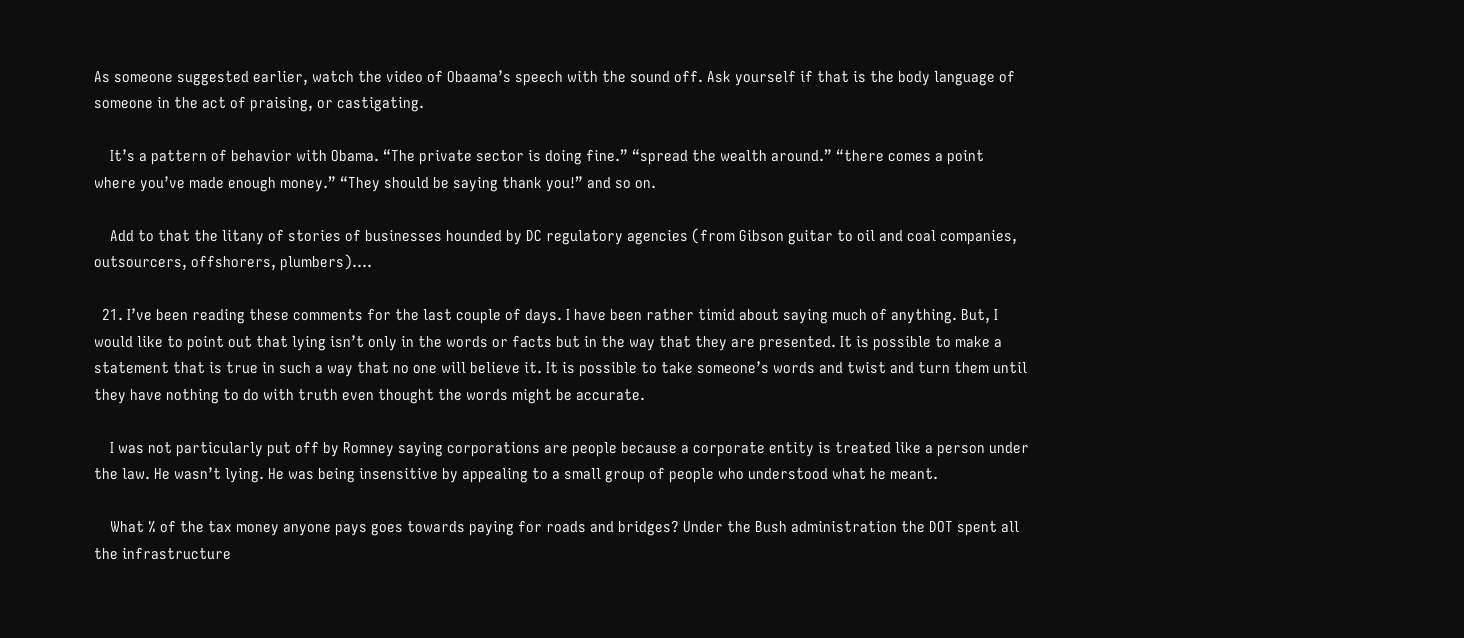As someone suggested earlier, watch the video of Obaama’s speech with the sound off. Ask yourself if that is the body language of someone in the act of praising, or castigating.

    It’s a pattern of behavior with Obama. “The private sector is doing fine.” “spread the wealth around.” “there comes a point where you’ve made enough money.” “They should be saying thank you!” and so on.

    Add to that the litany of stories of businesses hounded by DC regulatory agencies (from Gibson guitar to oil and coal companies, outsourcers, offshorers, plumbers)….

  21. I’ve been reading these comments for the last couple of days. I have been rather timid about saying much of anything. But, I would like to point out that lying isn’t only in the words or facts but in the way that they are presented. It is possible to make a statement that is true in such a way that no one will believe it. It is possible to take someone’s words and twist and turn them until they have nothing to do with truth even thought the words might be accurate.

    I was not particularly put off by Romney saying corporations are people because a corporate entity is treated like a person under the law. He wasn’t lying. He was being insensitive by appealing to a small group of people who understood what he meant.

    What % of the tax money anyone pays goes towards paying for roads and bridges? Under the Bush administration the DOT spent all the infrastructure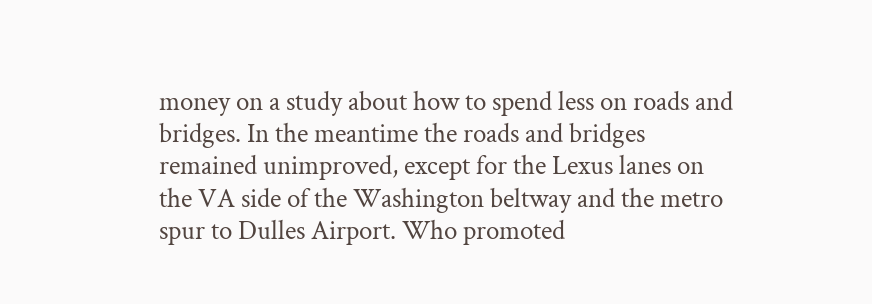money on a study about how to spend less on roads and bridges. In the meantime the roads and bridges remained unimproved, except for the Lexus lanes on the VA side of the Washington beltway and the metro spur to Dulles Airport. Who promoted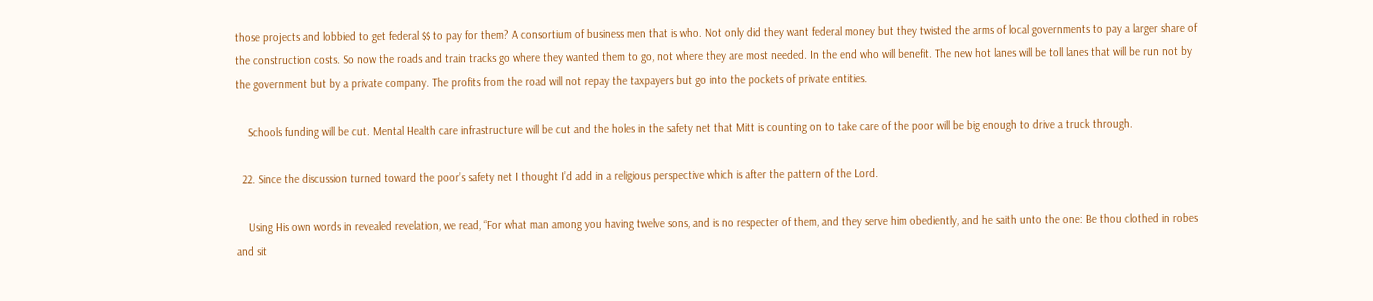those projects and lobbied to get federal $$ to pay for them? A consortium of business men that is who. Not only did they want federal money but they twisted the arms of local governments to pay a larger share of the construction costs. So now the roads and train tracks go where they wanted them to go, not where they are most needed. In the end who will benefit. The new hot lanes will be toll lanes that will be run not by the government but by a private company. The profits from the road will not repay the taxpayers but go into the pockets of private entities.

    Schools funding will be cut. Mental Health care infrastructure will be cut and the holes in the safety net that Mitt is counting on to take care of the poor will be big enough to drive a truck through.

  22. Since the discussion turned toward the poor’s safety net I thought I’d add in a religious perspective which is after the pattern of the Lord.

    Using His own words in revealed revelation, we read, “For what man among you having twelve sons, and is no respecter of them, and they serve him obediently, and he saith unto the one: Be thou clothed in robes and sit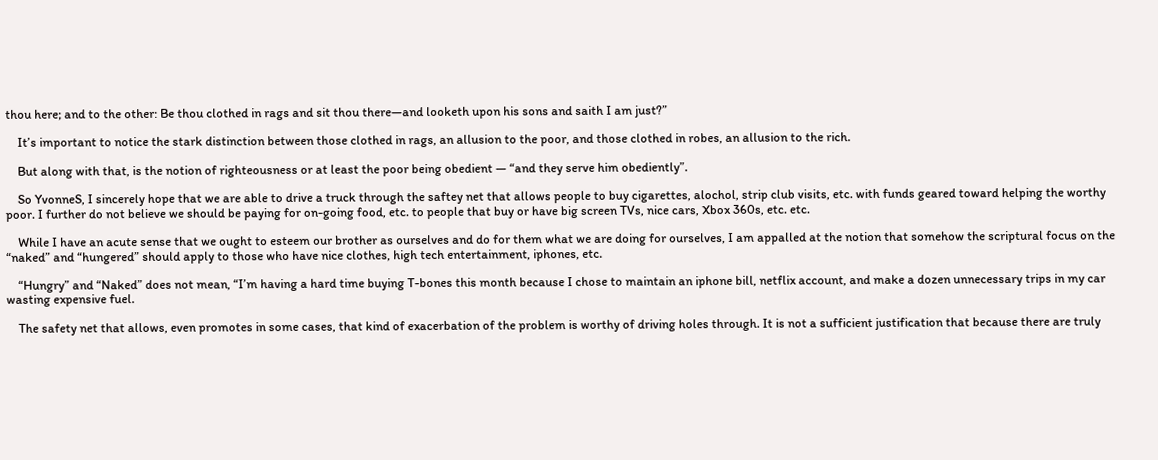thou here; and to the other: Be thou clothed in rags and sit thou there—and looketh upon his sons and saith I am just?”

    It’s important to notice the stark distinction between those clothed in rags, an allusion to the poor, and those clothed in robes, an allusion to the rich.

    But along with that, is the notion of righteousness or at least the poor being obedient — “and they serve him obediently”.

    So YvonneS, I sincerely hope that we are able to drive a truck through the saftey net that allows people to buy cigarettes, alochol, strip club visits, etc. with funds geared toward helping the worthy poor. I further do not believe we should be paying for on-going food, etc. to people that buy or have big screen TVs, nice cars, Xbox 360s, etc. etc.

    While I have an acute sense that we ought to esteem our brother as ourselves and do for them what we are doing for ourselves, I am appalled at the notion that somehow the scriptural focus on the “naked” and “hungered” should apply to those who have nice clothes, high tech entertainment, iphones, etc.

    “Hungry” and “Naked” does not mean, “I’m having a hard time buying T-bones this month because I chose to maintain an iphone bill, netflix account, and make a dozen unnecessary trips in my car wasting expensive fuel.

    The safety net that allows, even promotes in some cases, that kind of exacerbation of the problem is worthy of driving holes through. It is not a sufficient justification that because there are truly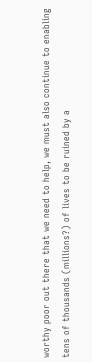worthy poor out there that we need to help, we must also continue to enabling tens of thousands (millions?) of lives to be ruined by a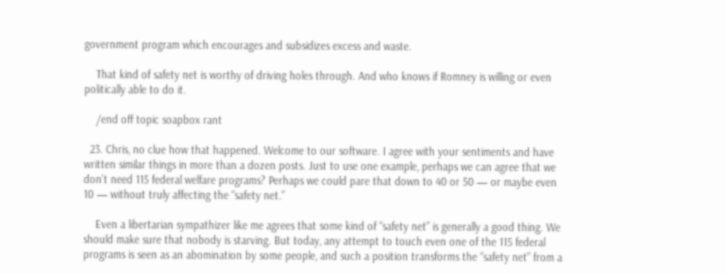government program which encourages and subsidizes excess and waste.

    That kind of safety net is worthy of driving holes through. And who knows if Romney is willing or even politically able to do it.

    /end off topic soapbox rant

  23. Chris, no clue how that happened. Welcome to our software. I agree with your sentiments and have written similar things in more than a dozen posts. Just to use one example, perhaps we can agree that we don’t need 115 federal welfare programs? Perhaps we could pare that down to 40 or 50 — or maybe even 10 — without truly affecting the “safety net.”

    Even a libertarian sympathizer like me agrees that some kind of “safety net” is generally a good thing. We should make sure that nobody is starving. But today, any attempt to touch even one of the 115 federal programs is seen as an abomination by some people, and such a position transforms the “safety net” from a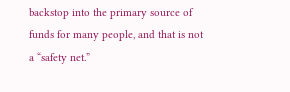backstop into the primary source of funds for many people, and that is not a “safety net.”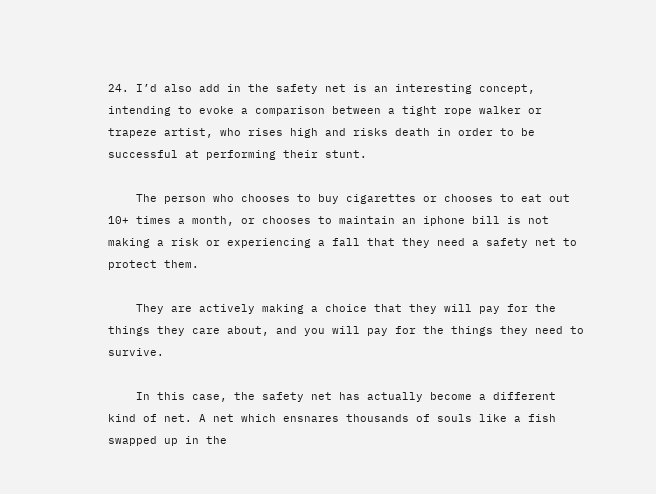24. I’d also add in the safety net is an interesting concept, intending to evoke a comparison between a tight rope walker or trapeze artist, who rises high and risks death in order to be successful at performing their stunt.

    The person who chooses to buy cigarettes or chooses to eat out 10+ times a month, or chooses to maintain an iphone bill is not making a risk or experiencing a fall that they need a safety net to protect them.

    They are actively making a choice that they will pay for the things they care about, and you will pay for the things they need to survive.

    In this case, the safety net has actually become a different kind of net. A net which ensnares thousands of souls like a fish swapped up in the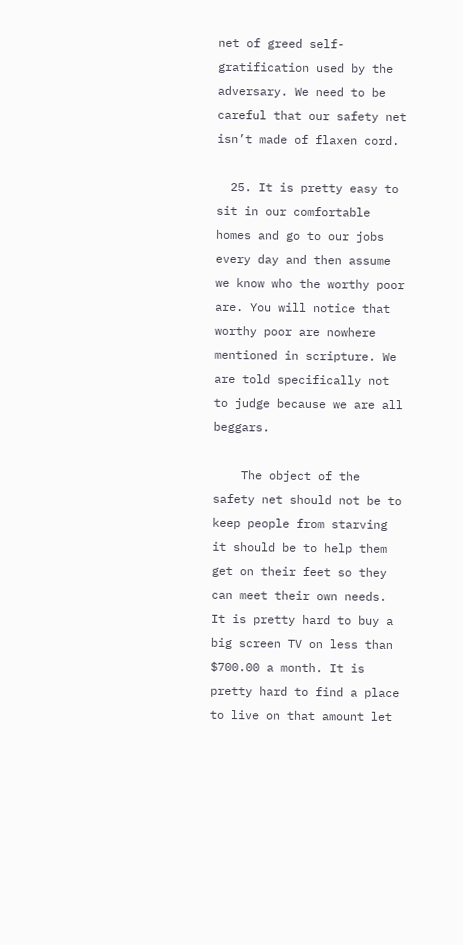net of greed self-gratification used by the adversary. We need to be careful that our safety net isn’t made of flaxen cord.

  25. It is pretty easy to sit in our comfortable homes and go to our jobs every day and then assume we know who the worthy poor are. You will notice that worthy poor are nowhere mentioned in scripture. We are told specifically not to judge because we are all beggars.

    The object of the safety net should not be to keep people from starving it should be to help them get on their feet so they can meet their own needs. It is pretty hard to buy a big screen TV on less than $700.00 a month. It is pretty hard to find a place to live on that amount let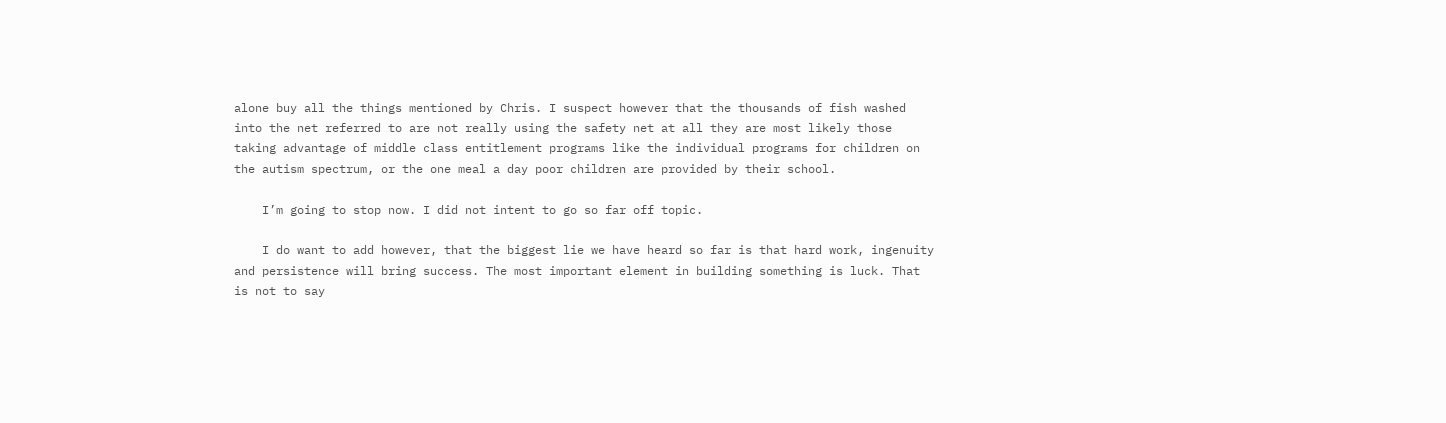alone buy all the things mentioned by Chris. I suspect however that the thousands of fish washed into the net referred to are not really using the safety net at all they are most likely those taking advantage of middle class entitlement programs like the individual programs for children on the autism spectrum, or the one meal a day poor children are provided by their school.

    I’m going to stop now. I did not intent to go so far off topic.

    I do want to add however, that the biggest lie we have heard so far is that hard work, ingenuity and persistence will bring success. The most important element in building something is luck. That is not to say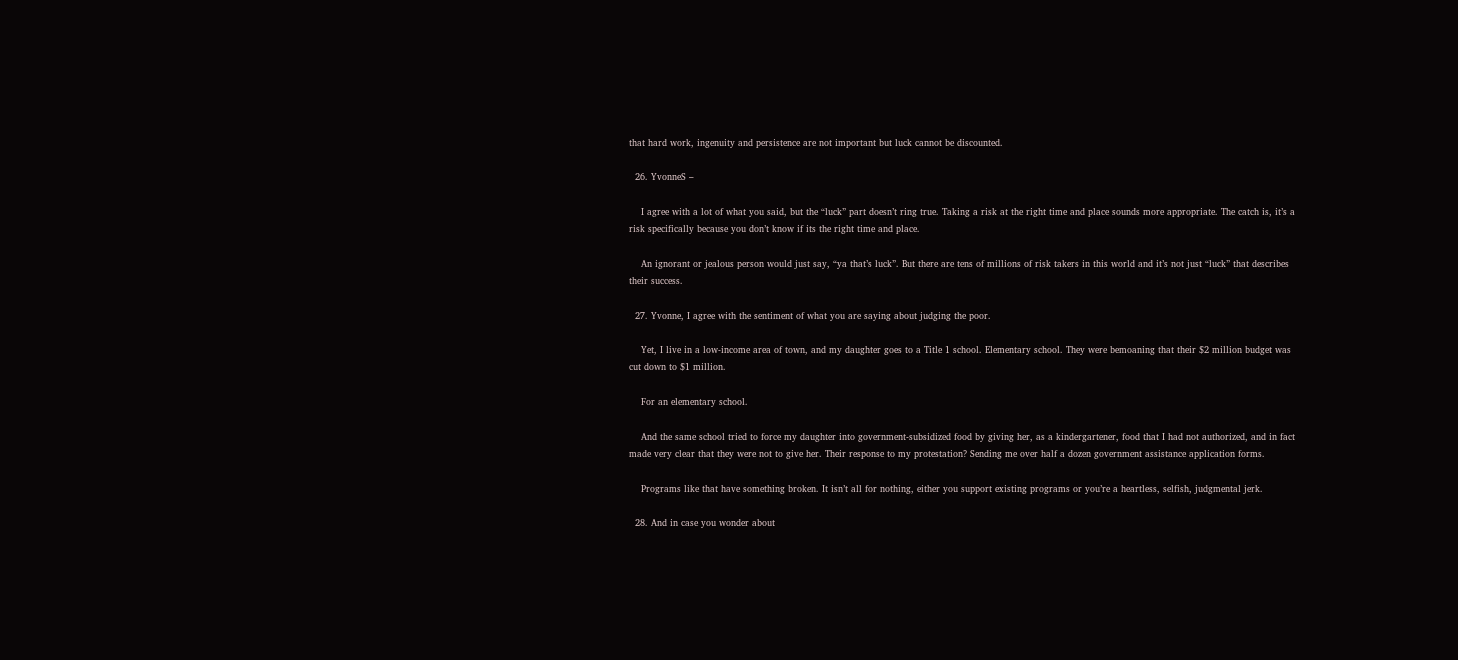that hard work, ingenuity and persistence are not important but luck cannot be discounted.

  26. YvonneS –

    I agree with a lot of what you said, but the “luck” part doesn’t ring true. Taking a risk at the right time and place sounds more appropriate. The catch is, it’s a risk specifically because you don’t know if its the right time and place.

    An ignorant or jealous person would just say, “ya that’s luck”. But there are tens of millions of risk takers in this world and it’s not just “luck” that describes their success.

  27. Yvonne, I agree with the sentiment of what you are saying about judging the poor.

    Yet, I live in a low-income area of town, and my daughter goes to a Title 1 school. Elementary school. They were bemoaning that their $2 million budget was cut down to $1 million.

    For an elementary school.

    And the same school tried to force my daughter into government-subsidized food by giving her, as a kindergartener, food that I had not authorized, and in fact made very clear that they were not to give her. Their response to my protestation? Sending me over half a dozen government assistance application forms.

    Programs like that have something broken. It isn’t all for nothing, either you support existing programs or you’re a heartless, selfish, judgmental jerk.

  28. And in case you wonder about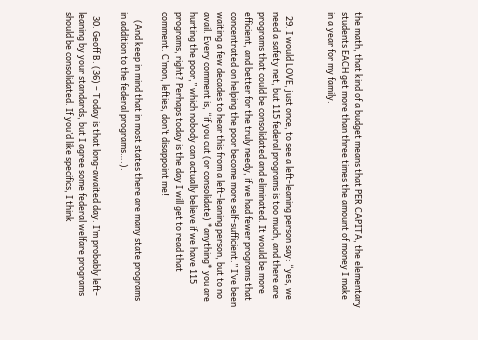the math, that kind of a budget means that PER CAPITA, the elementary students EACH get more than three times the amount of money I make in a year for my family.


  29. I would LOVE, just once, to see a left-leaning person say: “yes, we need a safety net, but 115 federal programs is too much, and there are programs that could be consolidated and eliminated. It would be more efficient, and better for the truly needy, if we had fewer programs that concentrated on helping the poor become more self-sufficient.” I’ve been waiting a few decades to hear this from a left-leaning person, but to no avail. Every comment is, “if you cut (or consolidate) *anything* you are hurting the poor,” which nobody can actually believe if we have 115 programs, right? Perhaps today is the day I will get to read that comment. C’mon, lefties, don’t disappoint me!

    (And keep in mind that in most states there are many state programs in addition to the federal programs….).

  30. Geoff B. (36) – Today is that long-awaited day. I’m probably left-leaning by your standards, but I agree some federal welfare programs should be consolidated. If you’d like specifics, I think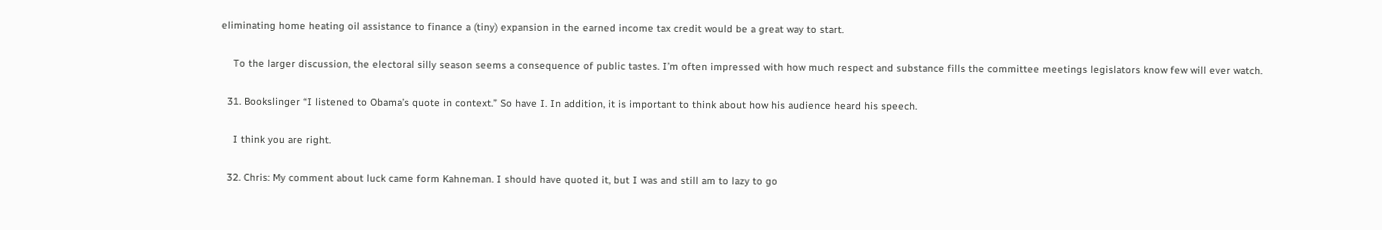eliminating home heating oil assistance to finance a (tiny) expansion in the earned income tax credit would be a great way to start.

    To the larger discussion, the electoral silly season seems a consequence of public tastes. I’m often impressed with how much respect and substance fills the committee meetings legislators know few will ever watch.

  31. Bookslinger “I listened to Obama’s quote in context.” So have I. In addition, it is important to think about how his audience heard his speech.

    I think you are right.

  32. Chris: My comment about luck came form Kahneman. I should have quoted it, but I was and still am to lazy to go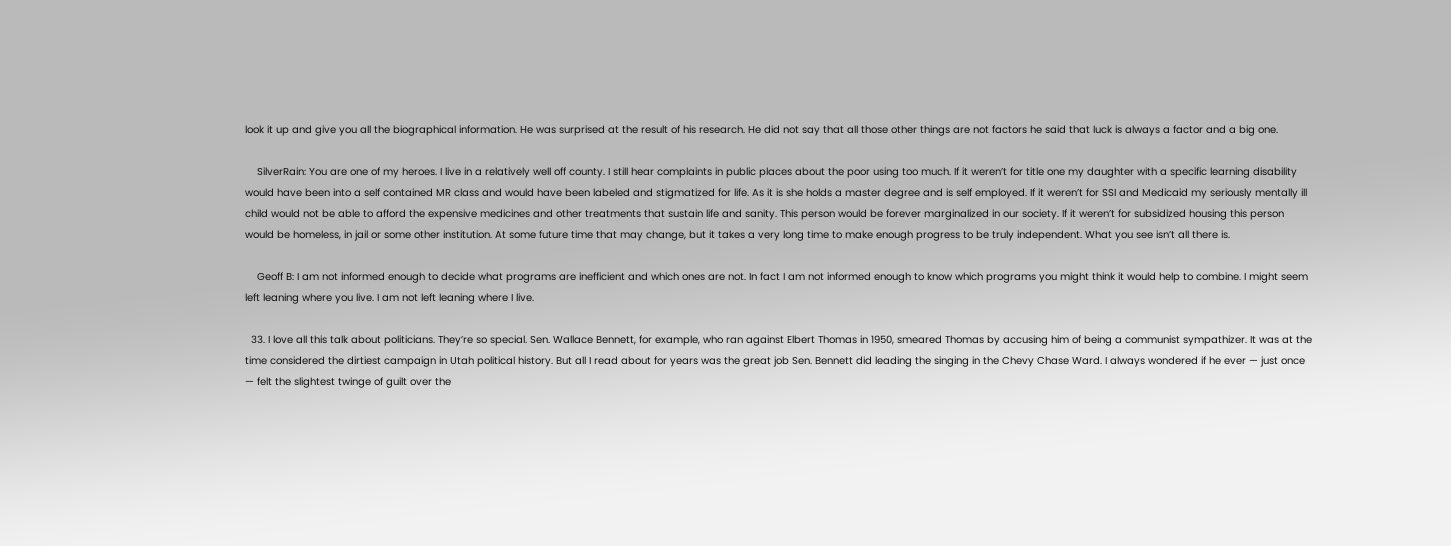look it up and give you all the biographical information. He was surprised at the result of his research. He did not say that all those other things are not factors he said that luck is always a factor and a big one.

    SilverRain: You are one of my heroes. I live in a relatively well off county. I still hear complaints in public places about the poor using too much. If it weren’t for title one my daughter with a specific learning disability would have been into a self contained MR class and would have been labeled and stigmatized for life. As it is she holds a master degree and is self employed. If it weren’t for SSI and Medicaid my seriously mentally ill child would not be able to afford the expensive medicines and other treatments that sustain life and sanity. This person would be forever marginalized in our society. If it weren’t for subsidized housing this person would be homeless, in jail or some other institution. At some future time that may change, but it takes a very long time to make enough progress to be truly independent. What you see isn’t all there is.

    Geoff B: I am not informed enough to decide what programs are inefficient and which ones are not. In fact I am not informed enough to know which programs you might think it would help to combine. I might seem left leaning where you live. I am not left leaning where I live.

  33. I love all this talk about politicians. They’re so special. Sen. Wallace Bennett, for example, who ran against Elbert Thomas in 1950, smeared Thomas by accusing him of being a communist sympathizer. It was at the time considered the dirtiest campaign in Utah political history. But all I read about for years was the great job Sen. Bennett did leading the singing in the Chevy Chase Ward. I always wondered if he ever — just once — felt the slightest twinge of guilt over the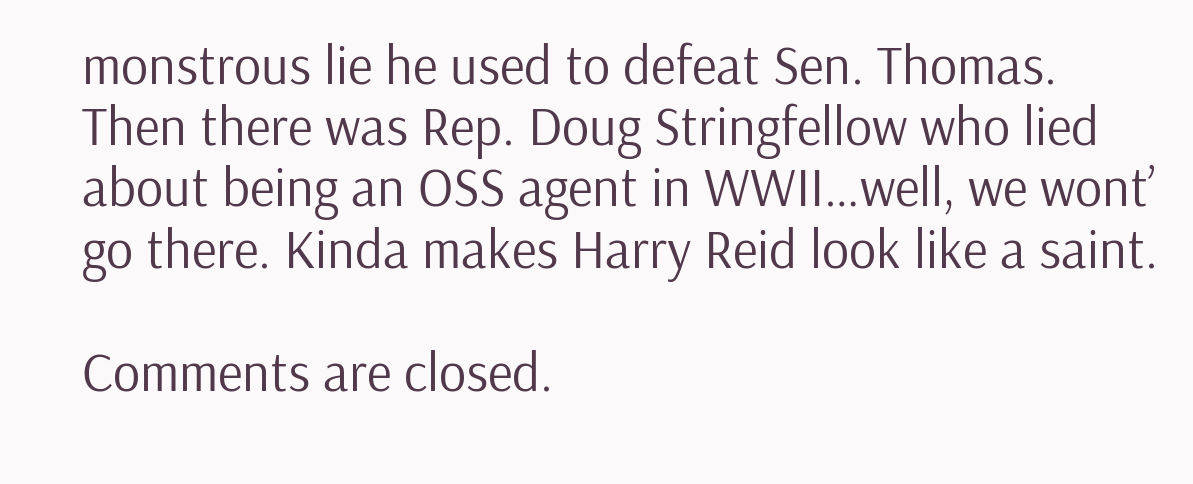monstrous lie he used to defeat Sen. Thomas. Then there was Rep. Doug Stringfellow who lied about being an OSS agent in WWII…well, we wont’ go there. Kinda makes Harry Reid look like a saint.

Comments are closed.